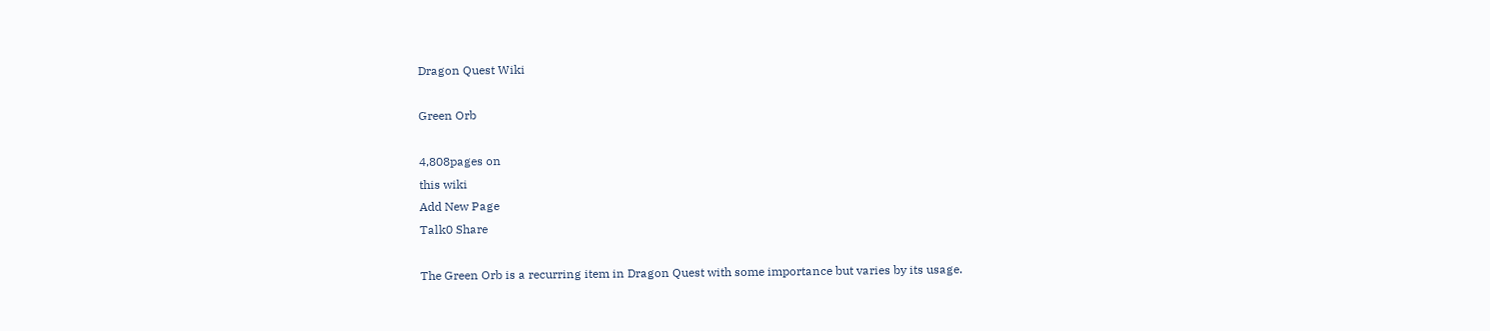Dragon Quest Wiki

Green Orb

4,808pages on
this wiki
Add New Page
Talk0 Share

The Green Orb is a recurring item in Dragon Quest with some importance but varies by its usage.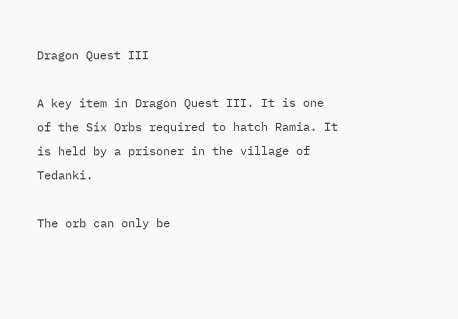Dragon Quest III

A key item in Dragon Quest III. It is one of the Six Orbs required to hatch Ramia. It is held by a prisoner in the village of Tedanki.

The orb can only be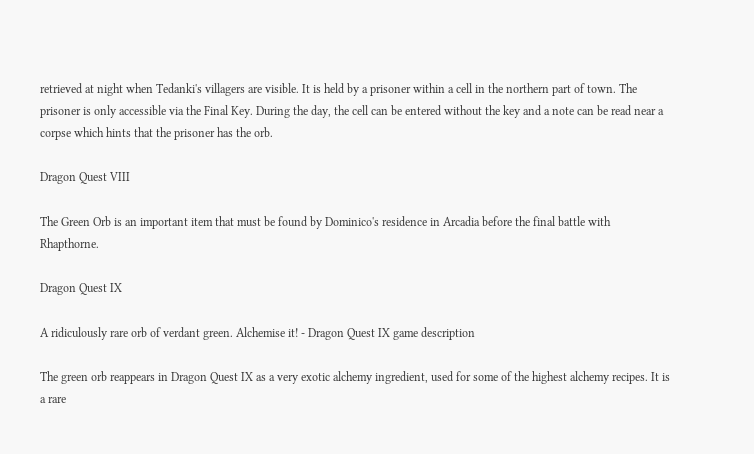retrieved at night when Tedanki's villagers are visible. It is held by a prisoner within a cell in the northern part of town. The prisoner is only accessible via the Final Key. During the day, the cell can be entered without the key and a note can be read near a corpse which hints that the prisoner has the orb.

Dragon Quest VIII

The Green Orb is an important item that must be found by Dominico's residence in Arcadia before the final battle with Rhapthorne.

Dragon Quest IX

A ridiculously rare orb of verdant green. Alchemise it! - Dragon Quest IX game description

The green orb reappears in Dragon Quest IX as a very exotic alchemy ingredient, used for some of the highest alchemy recipes. It is a rare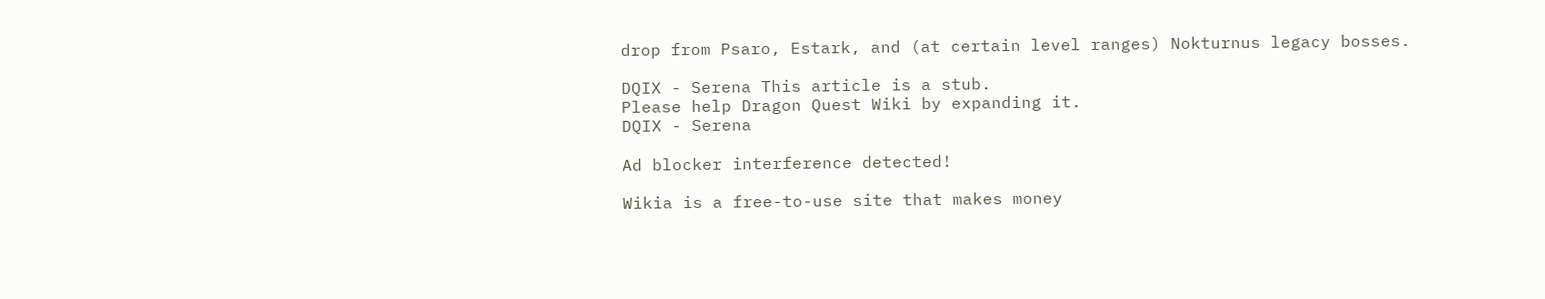drop from Psaro, Estark, and (at certain level ranges) Nokturnus legacy bosses.

DQIX - Serena This article is a stub.
Please help Dragon Quest Wiki by expanding it.
DQIX - Serena

Ad blocker interference detected!

Wikia is a free-to-use site that makes money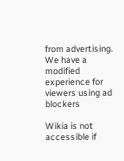from advertising. We have a modified experience for viewers using ad blockers

Wikia is not accessible if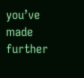you’ve made further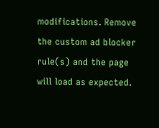modifications. Remove the custom ad blocker rule(s) and the page will load as expected.